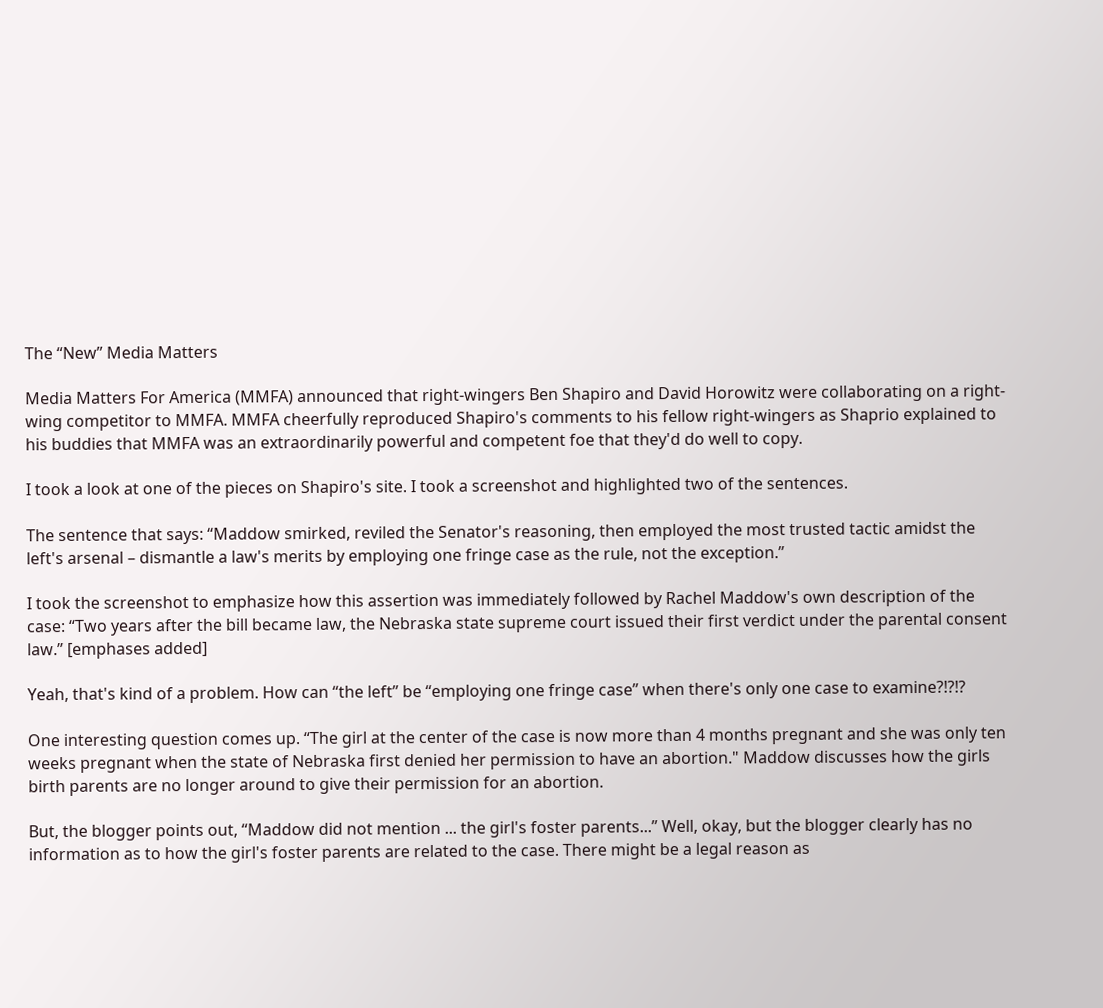The “New” Media Matters

Media Matters For America (MMFA) announced that right-wingers Ben Shapiro and David Horowitz were collaborating on a right-wing competitor to MMFA. MMFA cheerfully reproduced Shapiro's comments to his fellow right-wingers as Shaprio explained to his buddies that MMFA was an extraordinarily powerful and competent foe that they'd do well to copy.

I took a look at one of the pieces on Shapiro's site. I took a screenshot and highlighted two of the sentences.

The sentence that says: “Maddow smirked, reviled the Senator's reasoning, then employed the most trusted tactic amidst the left's arsenal – dismantle a law's merits by employing one fringe case as the rule, not the exception.”

I took the screenshot to emphasize how this assertion was immediately followed by Rachel Maddow's own description of the case: “Two years after the bill became law, the Nebraska state supreme court issued their first verdict under the parental consent law.” [emphases added]

Yeah, that's kind of a problem. How can “the left” be “employing one fringe case” when there's only one case to examine?!?!?

One interesting question comes up. “The girl at the center of the case is now more than 4 months pregnant and she was only ten weeks pregnant when the state of Nebraska first denied her permission to have an abortion." Maddow discusses how the girls birth parents are no longer around to give their permission for an abortion.

But, the blogger points out, “Maddow did not mention ... the girl's foster parents...” Well, okay, but the blogger clearly has no information as to how the girl's foster parents are related to the case. There might be a legal reason as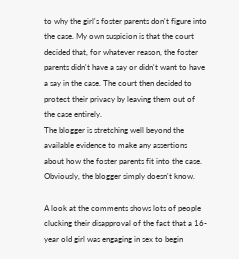to why the girl's foster parents don't figure into the case. My own suspicion is that the court decided that, for whatever reason, the foster parents didn't have a say or didn't want to have a say in the case. The court then decided to protect their privacy by leaving them out of the case entirely.
The blogger is stretching well beyond the available evidence to make any assertions about how the foster parents fit into the case. Obviously, the blogger simply doesn't know.

A look at the comments shows lots of people clucking their disapproval of the fact that a 16-year old girl was engaging in sex to begin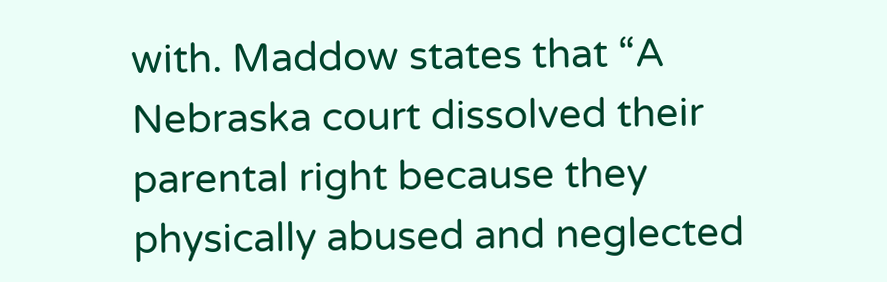with. Maddow states that “A Nebraska court dissolved their parental right because they physically abused and neglected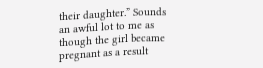their daughter.” Sounds an awful lot to me as though the girl became pregnant as a result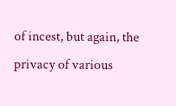of incest, but again, the privacy of various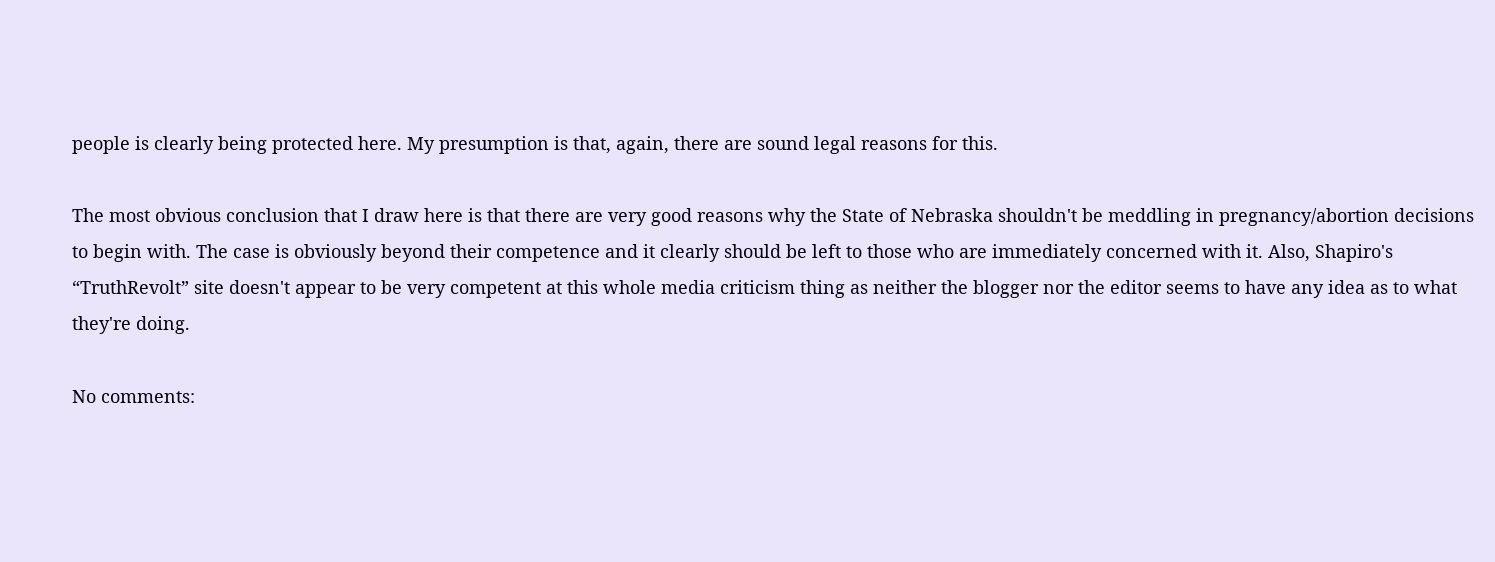people is clearly being protected here. My presumption is that, again, there are sound legal reasons for this.

The most obvious conclusion that I draw here is that there are very good reasons why the State of Nebraska shouldn't be meddling in pregnancy/abortion decisions to begin with. The case is obviously beyond their competence and it clearly should be left to those who are immediately concerned with it. Also, Shapiro's “TruthRevolt” site doesn't appear to be very competent at this whole media criticism thing as neither the blogger nor the editor seems to have any idea as to what they're doing.

No comments: